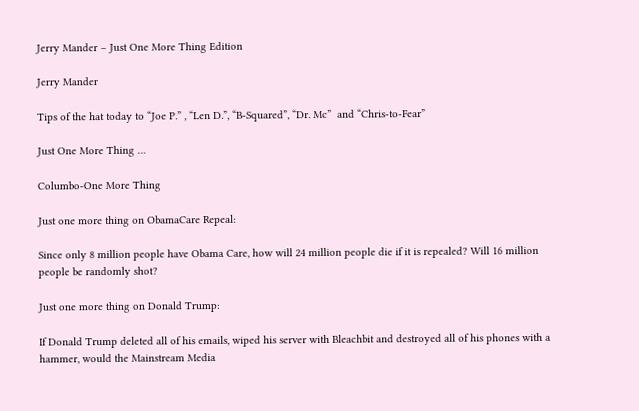Jerry Mander – Just One More Thing Edition

Jerry Mander

Tips of the hat today to “Joe P.” , “Len D.”, “B-Squared”, “Dr. Mc”  and “Chris-to-Fear”

Just One More Thing …

Columbo-One More Thing

Just one more thing on ObamaCare Repeal:

Since only 8 million people have Obama Care, how will 24 million people die if it is repealed? Will 16 million people be randomly shot?

Just one more thing on Donald Trump:

If Donald Trump deleted all of his emails, wiped his server with Bleachbit and destroyed all of his phones with a hammer, would the Mainstream Media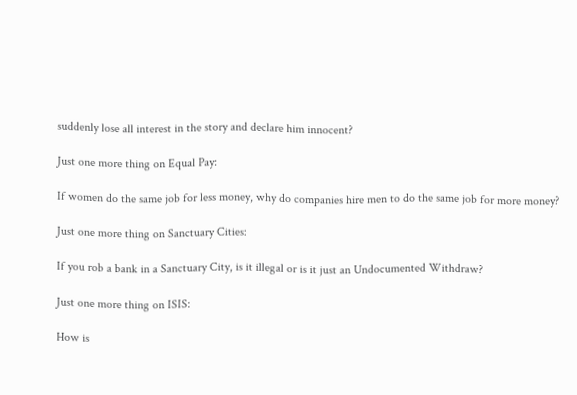suddenly lose all interest in the story and declare him innocent?

Just one more thing on Equal Pay:

If women do the same job for less money, why do companies hire men to do the same job for more money?

Just one more thing on Sanctuary Cities:

If you rob a bank in a Sanctuary City, is it illegal or is it just an Undocumented Withdraw?

Just one more thing on ISIS:

How is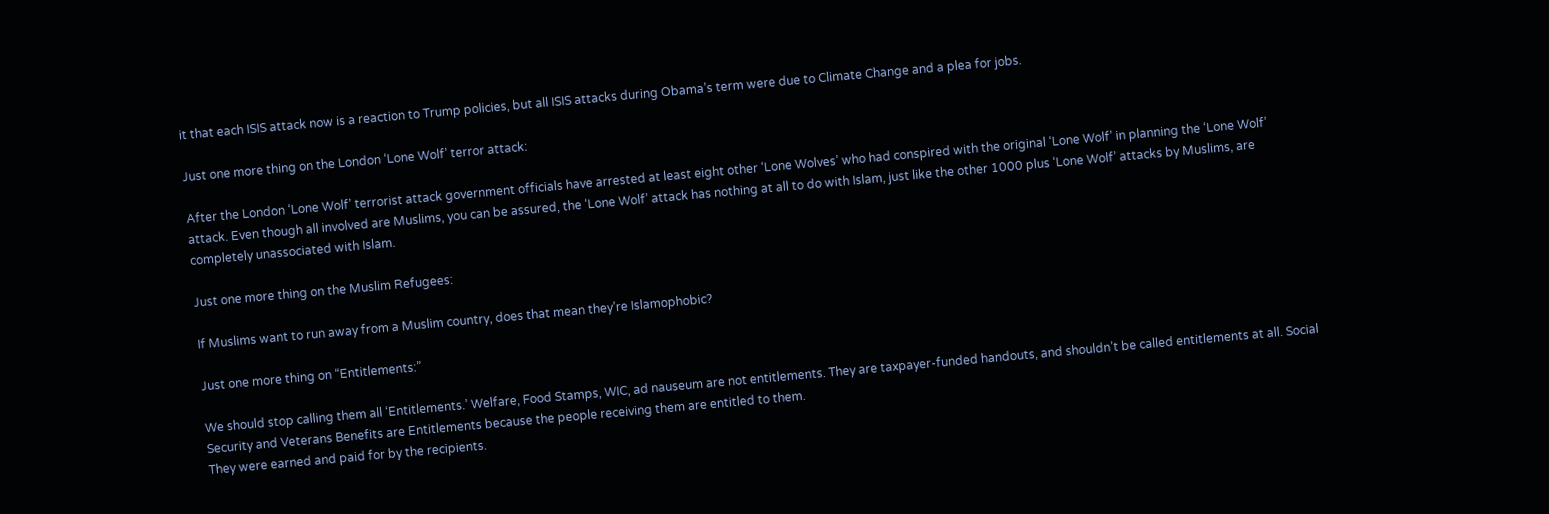it that each ISIS attack now is a reaction to Trump policies, but all ISIS attacks during Obama’s term were due to Climate Change and a plea for jobs.

Just one more thing on the London ‘Lone Wolf’ terror attack:

After the London ‘Lone Wolf’ terrorist attack government officials have arrested at least eight other ‘Lone Wolves’ who had conspired with the original ‘Lone Wolf’ in planning the ‘Lone Wolf’ attack. Even though all involved are Muslims, you can be assured, the ‘Lone Wolf’ attack has nothing at all to do with Islam, just like the other 1000 plus ‘Lone Wolf’ attacks by Muslims, are completely unassociated with Islam.

Just one more thing on the Muslim Refugees:

If Muslims want to run away from a Muslim country, does that mean they’re Islamophobic?

Just one more thing on “Entitlements:”

We should stop calling them all ‘Entitlements.’ Welfare, Food Stamps, WIC, ad nauseum are not entitlements. They are taxpayer-funded handouts, and shouldn’t be called entitlements at all. Social Security and Veterans Benefits are Entitlements because the people receiving them are entitled to them.
They were earned and paid for by the recipients.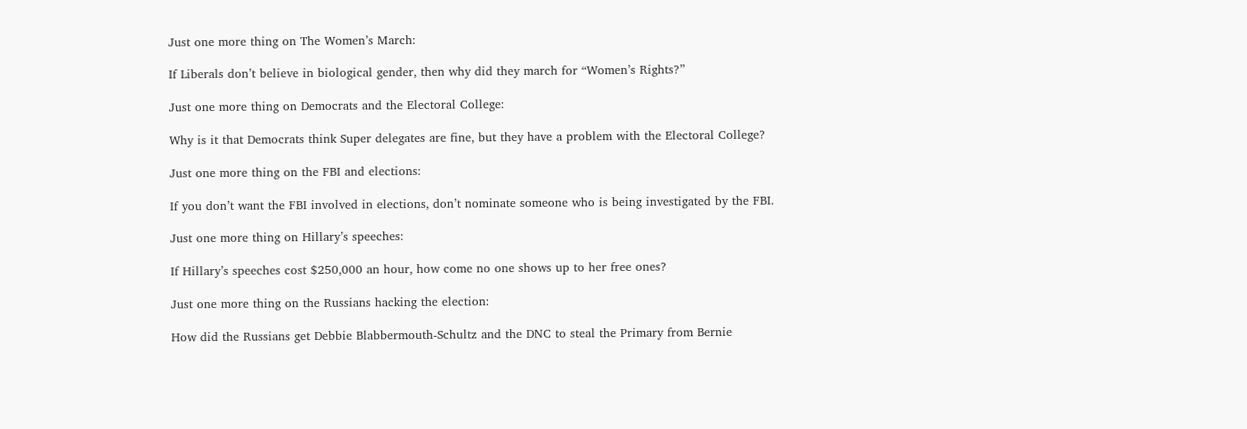Just one more thing on The Women’s March:

If Liberals don’t believe in biological gender, then why did they march for “Women’s Rights?”

Just one more thing on Democrats and the Electoral College:

Why is it that Democrats think Super delegates are fine, but they have a problem with the Electoral College?

Just one more thing on the FBI and elections:

If you don’t want the FBI involved in elections, don’t nominate someone who is being investigated by the FBI.

Just one more thing on Hillary’s speeches:

If Hillary’s speeches cost $250,000 an hour, how come no one shows up to her free ones?

Just one more thing on the Russians hacking the election:

How did the Russians get Debbie Blabbermouth-Schultz and the DNC to steal the Primary from Bernie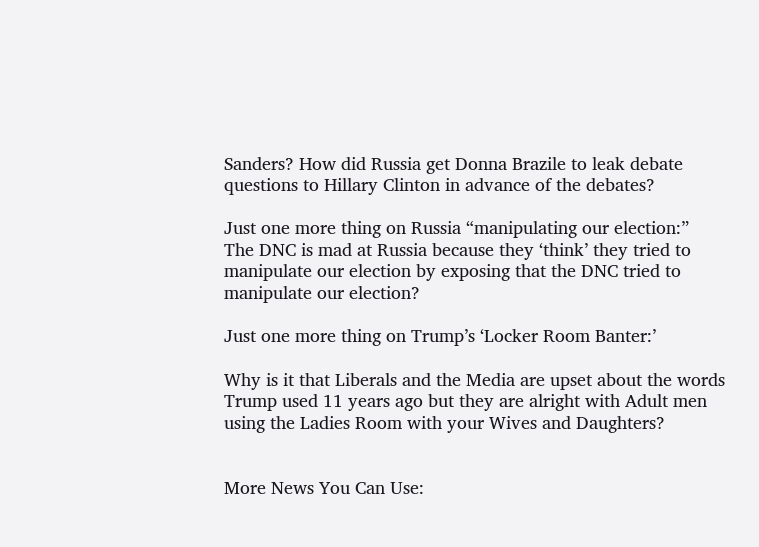Sanders? How did Russia get Donna Brazile to leak debate questions to Hillary Clinton in advance of the debates?

Just one more thing on Russia “manipulating our election:”
The DNC is mad at Russia because they ‘think’ they tried to manipulate our election by exposing that the DNC tried to manipulate our election?

Just one more thing on Trump’s ‘Locker Room Banter:’

Why is it that Liberals and the Media are upset about the words Trump used 11 years ago but they are alright with Adult men using the Ladies Room with your Wives and Daughters?


More News You Can Use: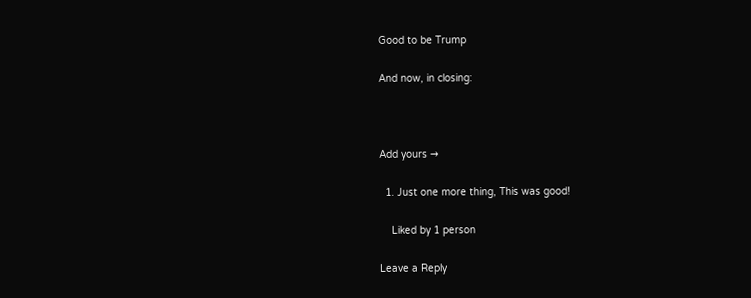Good to be Trump

And now, in closing:



Add yours →

  1. Just one more thing, This was good!

    Liked by 1 person

Leave a Reply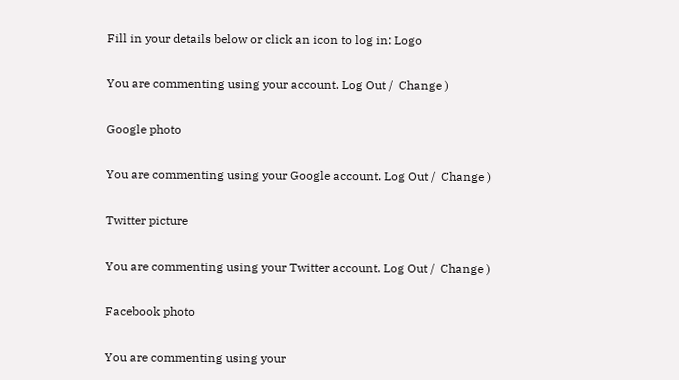Fill in your details below or click an icon to log in: Logo

You are commenting using your account. Log Out /  Change )

Google photo

You are commenting using your Google account. Log Out /  Change )

Twitter picture

You are commenting using your Twitter account. Log Out /  Change )

Facebook photo

You are commenting using your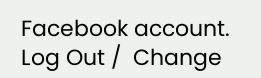Facebook account. Log Out /  Change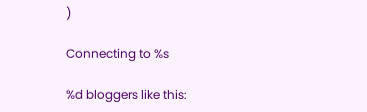)

Connecting to %s

%d bloggers like this: